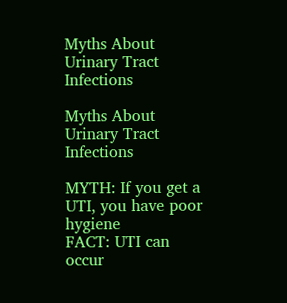Myths About Urinary Tract Infections

Myths About Urinary Tract Infections

MYTH: If you get a UTI, you have poor hygiene
FACT: UTI can occur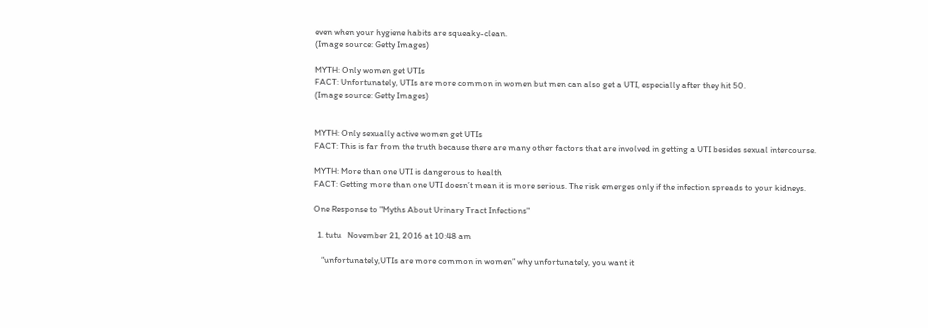even when your hygiene habits are squeaky-clean.
(Image source: Getty Images)

MYTH: Only women get UTIs
FACT: Unfortunately, UTIs are more common in women but men can also get a UTI, especially after they hit 50.
(Image source: Getty Images)


MYTH: Only sexually active women get UTIs
FACT: This is far from the truth because there are many other factors that are involved in getting a UTI besides sexual intercourse.

MYTH: More than one UTI is dangerous to health
FACT: Getting more than one UTI doesn’t mean it is more serious. The risk emerges only if the infection spreads to your kidneys.

One Response to "Myths About Urinary Tract Infections"

  1. tutu   November 21, 2016 at 10:48 am

    “unfortunately,UTIs are more common in women” why unfortunately, you want it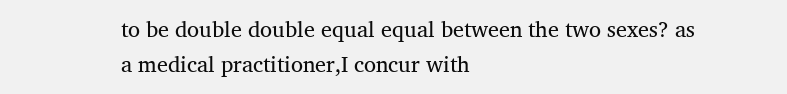to be double double equal equal between the two sexes? as a medical practitioner,I concur with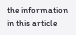the information in this article